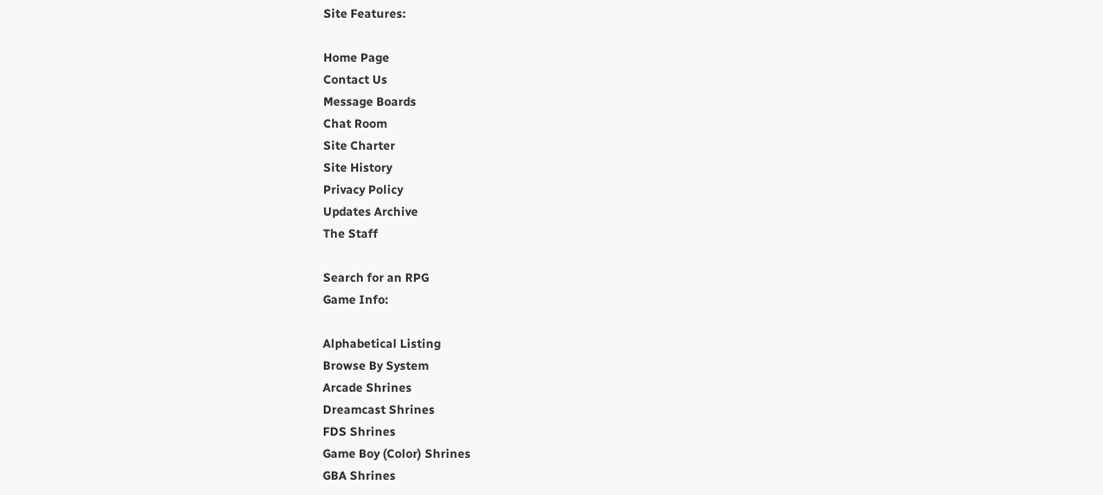Site Features:

Home Page
Contact Us
Message Boards
Chat Room
Site Charter
Site History
Privacy Policy
Updates Archive
The Staff

Search for an RPG
Game Info:

Alphabetical Listing
Browse By System
Arcade Shrines
Dreamcast Shrines
FDS Shrines
Game Boy (Color) Shrines
GBA Shrines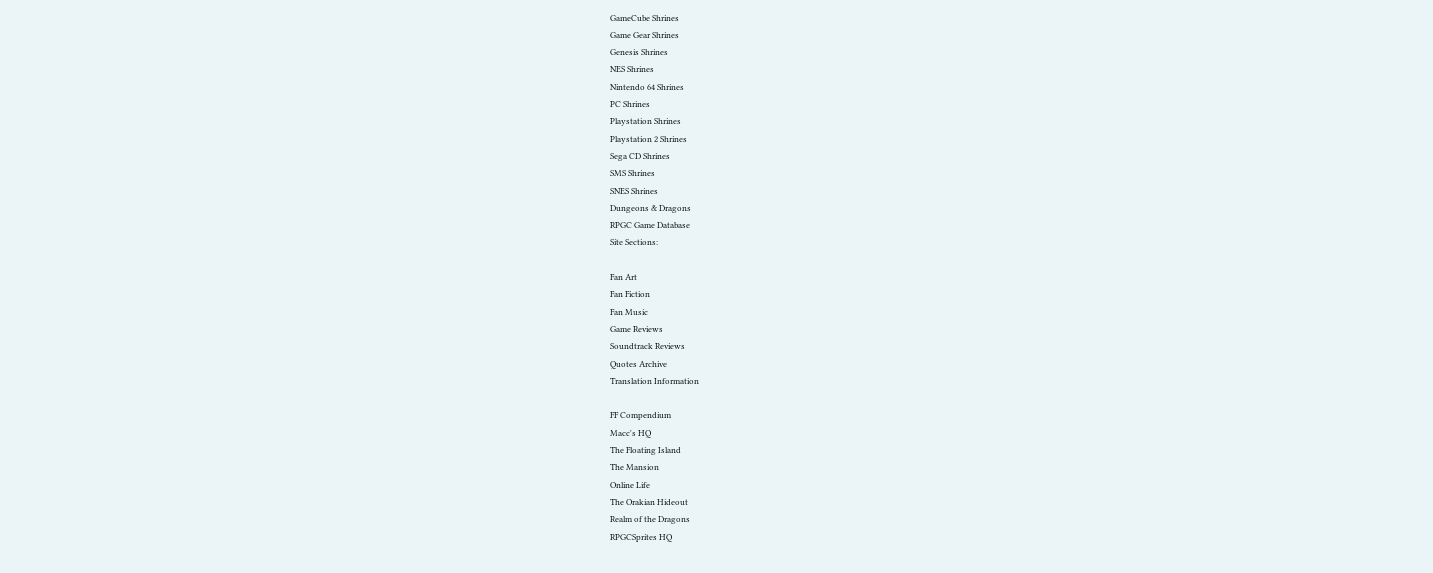GameCube Shrines
Game Gear Shrines
Genesis Shrines
NES Shrines
Nintendo 64 Shrines
PC Shrines
Playstation Shrines
Playstation 2 Shrines
Sega CD Shrines
SMS Shrines
SNES Shrines
Dungeons & Dragons
RPGC Game Database
Site Sections:

Fan Art
Fan Fiction
Fan Music
Game Reviews
Soundtrack Reviews
Quotes Archive
Translation Information

FF Compendium
Macc's HQ
The Floating Island
The Mansion
Online Life
The Orakian Hideout
Realm of the Dragons
RPGCSprites HQ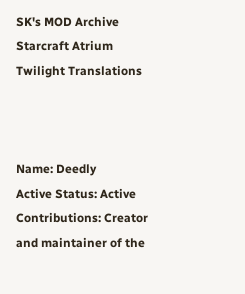SK's MOD Archive
Starcraft Atrium
Twilight Translations



Name: Deedly
Active Status: Active
Contributions: Creator and maintainer of the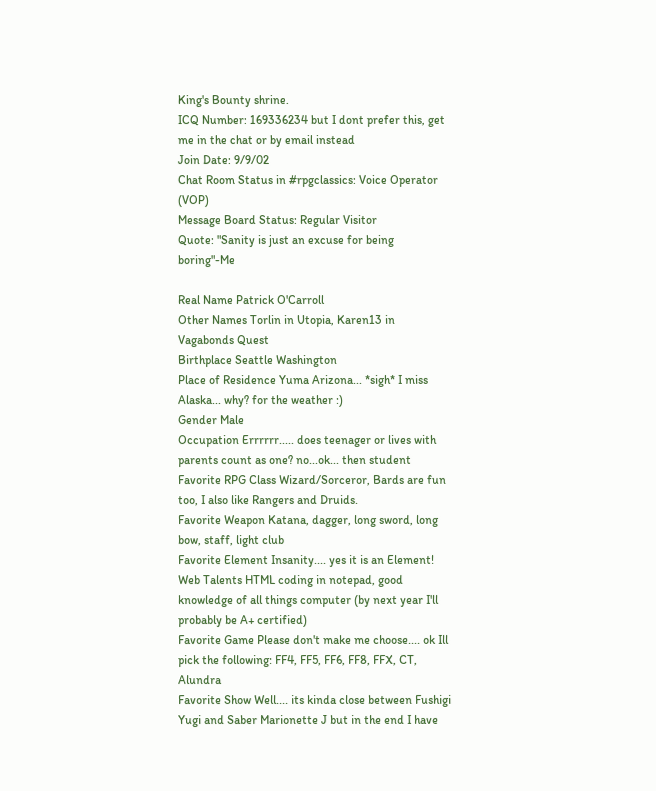King's Bounty shrine.
ICQ Number: 169336234 but I dont prefer this, get me in the chat or by email instead
Join Date: 9/9/02
Chat Room Status in #rpgclassics: Voice Operator (VOP)
Message Board Status: Regular Visitor
Quote: "Sanity is just an excuse for being boring"-Me

Real Name Patrick O'Carroll
Other Names Torlin in Utopia, Karen13 in Vagabonds Quest
Birthplace Seattle Washington
Place of Residence Yuma Arizona... *sigh* I miss Alaska... why? for the weather :)
Gender Male
Occupation Errrrrr..... does teenager or lives with parents count as one? no...ok... then student
Favorite RPG Class Wizard/Sorceror, Bards are fun too, I also like Rangers and Druids.
Favorite Weapon Katana, dagger, long sword, long bow, staff, light club
Favorite Element Insanity.... yes it is an Element!
Web Talents HTML coding in notepad, good knowledge of all things computer (by next year I'll probably be A+ certified)
Favorite Game Please don't make me choose.... ok Ill pick the following: FF4, FF5, FF6, FF8, FFX, CT, Alundra
Favorite Show Well.... its kinda close between Fushigi Yugi and Saber Marionette J but in the end I have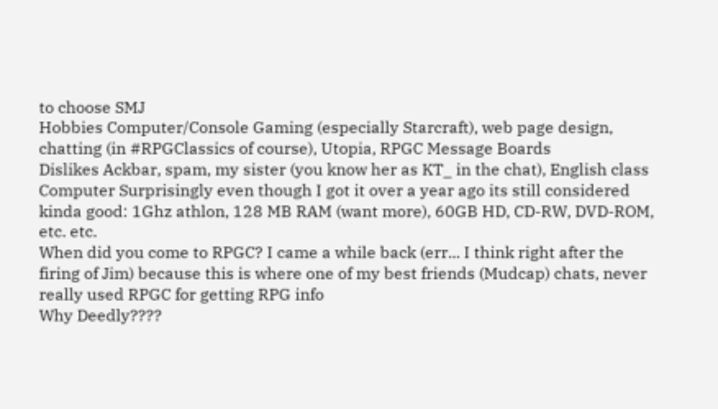to choose SMJ
Hobbies Computer/Console Gaming (especially Starcraft), web page design, chatting (in #RPGClassics of course), Utopia, RPGC Message Boards
Dislikes Ackbar, spam, my sister (you know her as KT_ in the chat), English class
Computer Surprisingly even though I got it over a year ago its still considered kinda good: 1Ghz athlon, 128 MB RAM (want more), 60GB HD, CD-RW, DVD-ROM, etc. etc.
When did you come to RPGC? I came a while back (err... I think right after the firing of Jim) because this is where one of my best friends (Mudcap) chats, never really used RPGC for getting RPG info
Why Deedly????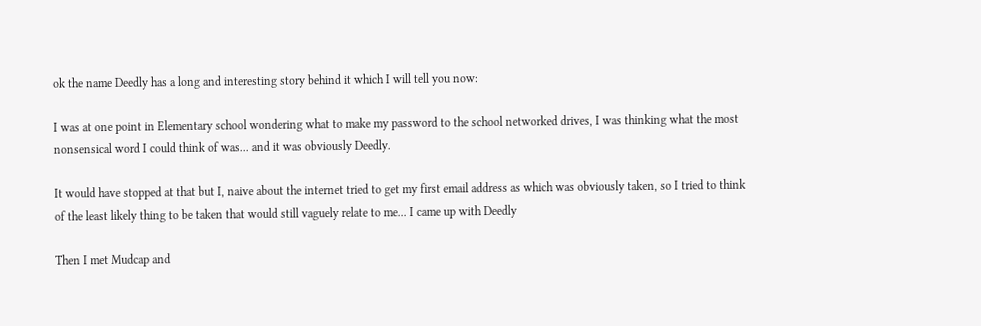ok the name Deedly has a long and interesting story behind it which I will tell you now:

I was at one point in Elementary school wondering what to make my password to the school networked drives, I was thinking what the most nonsensical word I could think of was... and it was obviously Deedly.

It would have stopped at that but I, naive about the internet tried to get my first email address as which was obviously taken, so I tried to think of the least likely thing to be taken that would still vaguely relate to me... I came up with Deedly

Then I met Mudcap and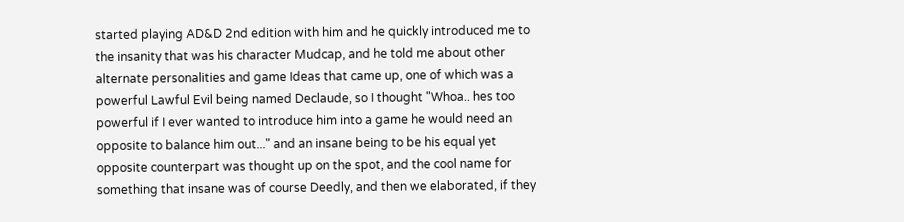started playing AD&D 2nd edition with him and he quickly introduced me to the insanity that was his character Mudcap, and he told me about other alternate personalities and game Ideas that came up, one of which was a powerful Lawful Evil being named Declaude, so I thought "Whoa.. hes too powerful if I ever wanted to introduce him into a game he would need an opposite to balance him out..." and an insane being to be his equal yet opposite counterpart was thought up on the spot, and the cool name for something that insane was of course Deedly, and then we elaborated, if they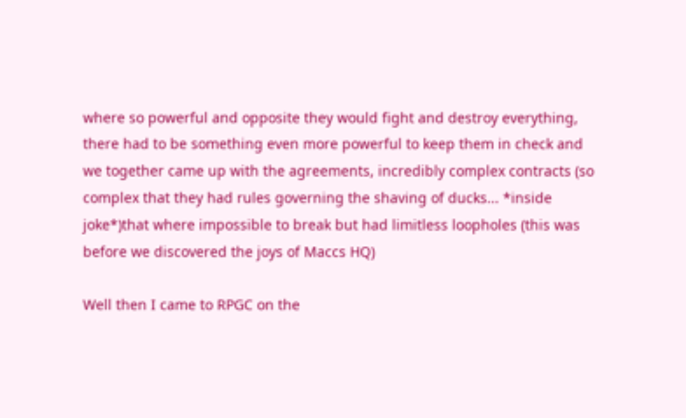where so powerful and opposite they would fight and destroy everything, there had to be something even more powerful to keep them in check and we together came up with the agreements, incredibly complex contracts (so complex that they had rules governing the shaving of ducks... *inside joke*)that where impossible to break but had limitless loopholes (this was before we discovered the joys of Maccs HQ)

Well then I came to RPGC on the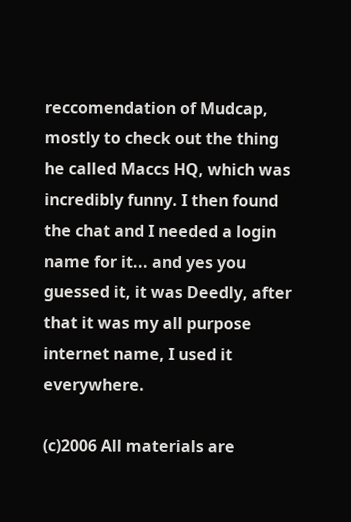reccomendation of Mudcap, mostly to check out the thing he called Maccs HQ, which was incredibly funny. I then found the chat and I needed a login name for it... and yes you guessed it, it was Deedly, after that it was my all purpose internet name, I used it everywhere.

(c)2006 All materials are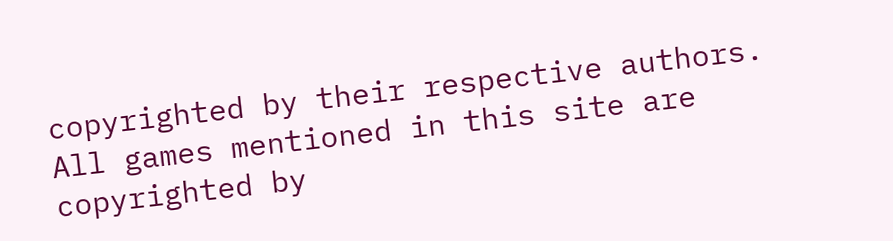copyrighted by their respective authors. All games mentioned in this site are copyrighted by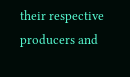their respective producers and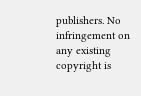publishers. No infringement on any existing copyright is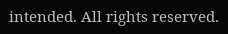intended. All rights reserved.